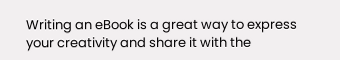Writing an eBook is a great way to express your creativity and share it with the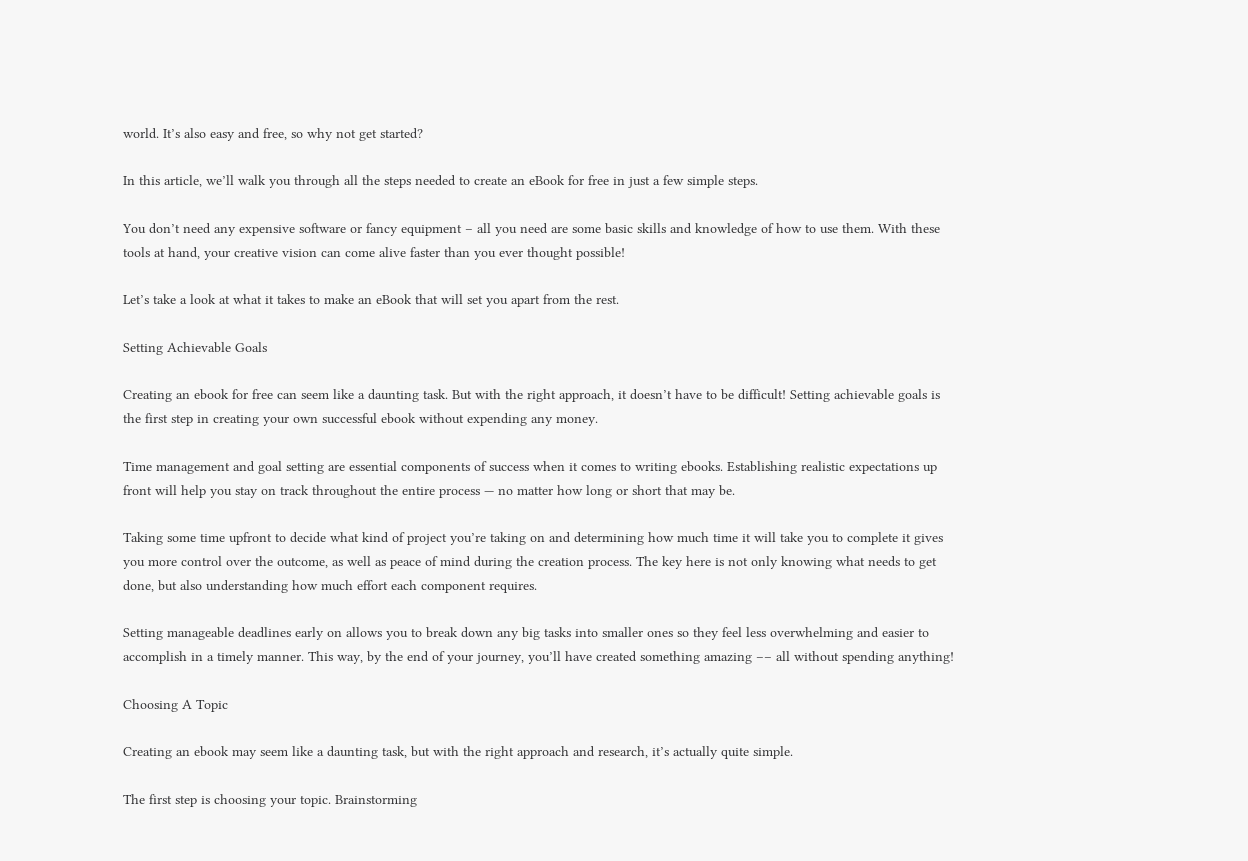world. It’s also easy and free, so why not get started?

In this article, we’ll walk you through all the steps needed to create an eBook for free in just a few simple steps.

You don’t need any expensive software or fancy equipment – all you need are some basic skills and knowledge of how to use them. With these tools at hand, your creative vision can come alive faster than you ever thought possible!

Let’s take a look at what it takes to make an eBook that will set you apart from the rest.

Setting Achievable Goals

Creating an ebook for free can seem like a daunting task. But with the right approach, it doesn’t have to be difficult! Setting achievable goals is the first step in creating your own successful ebook without expending any money.

Time management and goal setting are essential components of success when it comes to writing ebooks. Establishing realistic expectations up front will help you stay on track throughout the entire process — no matter how long or short that may be.

Taking some time upfront to decide what kind of project you’re taking on and determining how much time it will take you to complete it gives you more control over the outcome, as well as peace of mind during the creation process. The key here is not only knowing what needs to get done, but also understanding how much effort each component requires.

Setting manageable deadlines early on allows you to break down any big tasks into smaller ones so they feel less overwhelming and easier to accomplish in a timely manner. This way, by the end of your journey, you’ll have created something amazing –– all without spending anything!

Choosing A Topic

Creating an ebook may seem like a daunting task, but with the right approach and research, it’s actually quite simple.

The first step is choosing your topic. Brainstorming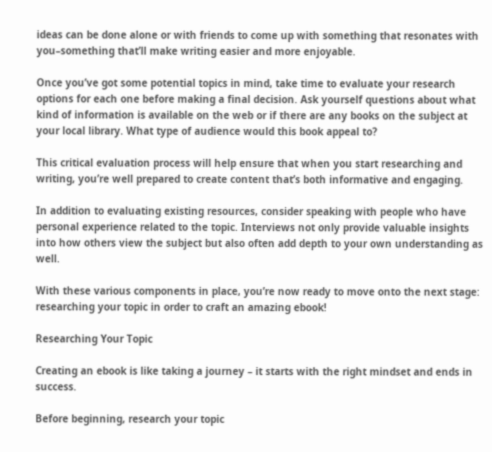ideas can be done alone or with friends to come up with something that resonates with you–something that’ll make writing easier and more enjoyable.

Once you’ve got some potential topics in mind, take time to evaluate your research options for each one before making a final decision. Ask yourself questions about what kind of information is available on the web or if there are any books on the subject at your local library. What type of audience would this book appeal to?

This critical evaluation process will help ensure that when you start researching and writing, you’re well prepared to create content that’s both informative and engaging.

In addition to evaluating existing resources, consider speaking with people who have personal experience related to the topic. Interviews not only provide valuable insights into how others view the subject but also often add depth to your own understanding as well.

With these various components in place, you’re now ready to move onto the next stage: researching your topic in order to craft an amazing ebook!

Researching Your Topic

Creating an ebook is like taking a journey – it starts with the right mindset and ends in success.

Before beginning, research your topic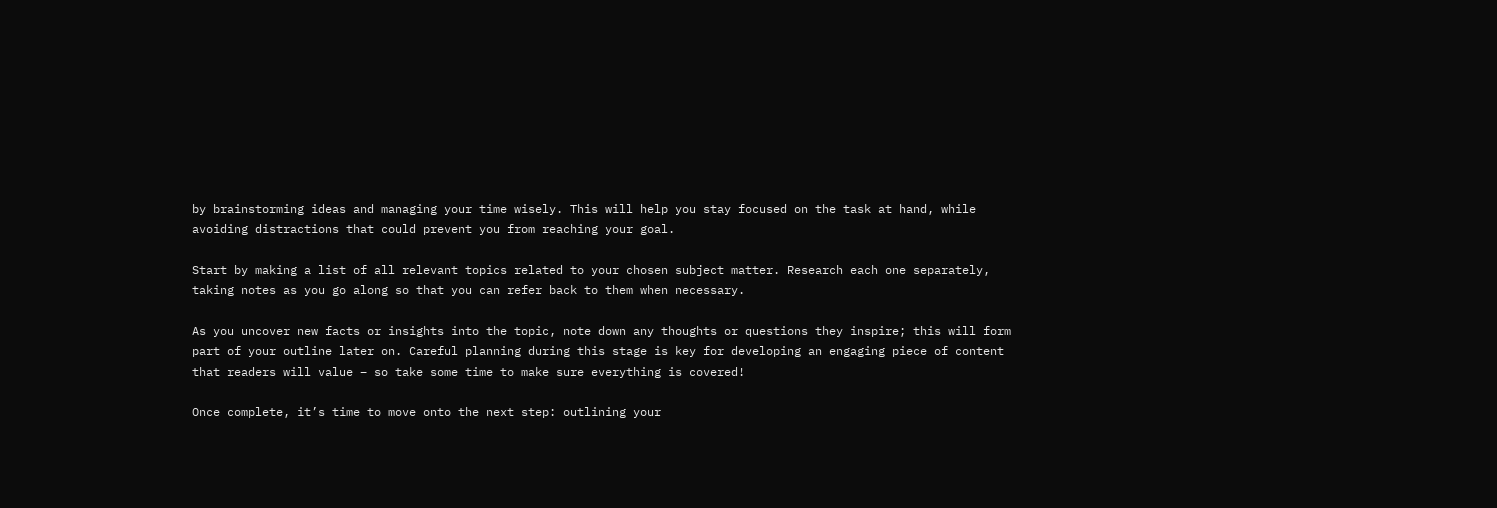by brainstorming ideas and managing your time wisely. This will help you stay focused on the task at hand, while avoiding distractions that could prevent you from reaching your goal.

Start by making a list of all relevant topics related to your chosen subject matter. Research each one separately, taking notes as you go along so that you can refer back to them when necessary.

As you uncover new facts or insights into the topic, note down any thoughts or questions they inspire; this will form part of your outline later on. Careful planning during this stage is key for developing an engaging piece of content that readers will value – so take some time to make sure everything is covered!

Once complete, it’s time to move onto the next step: outlining your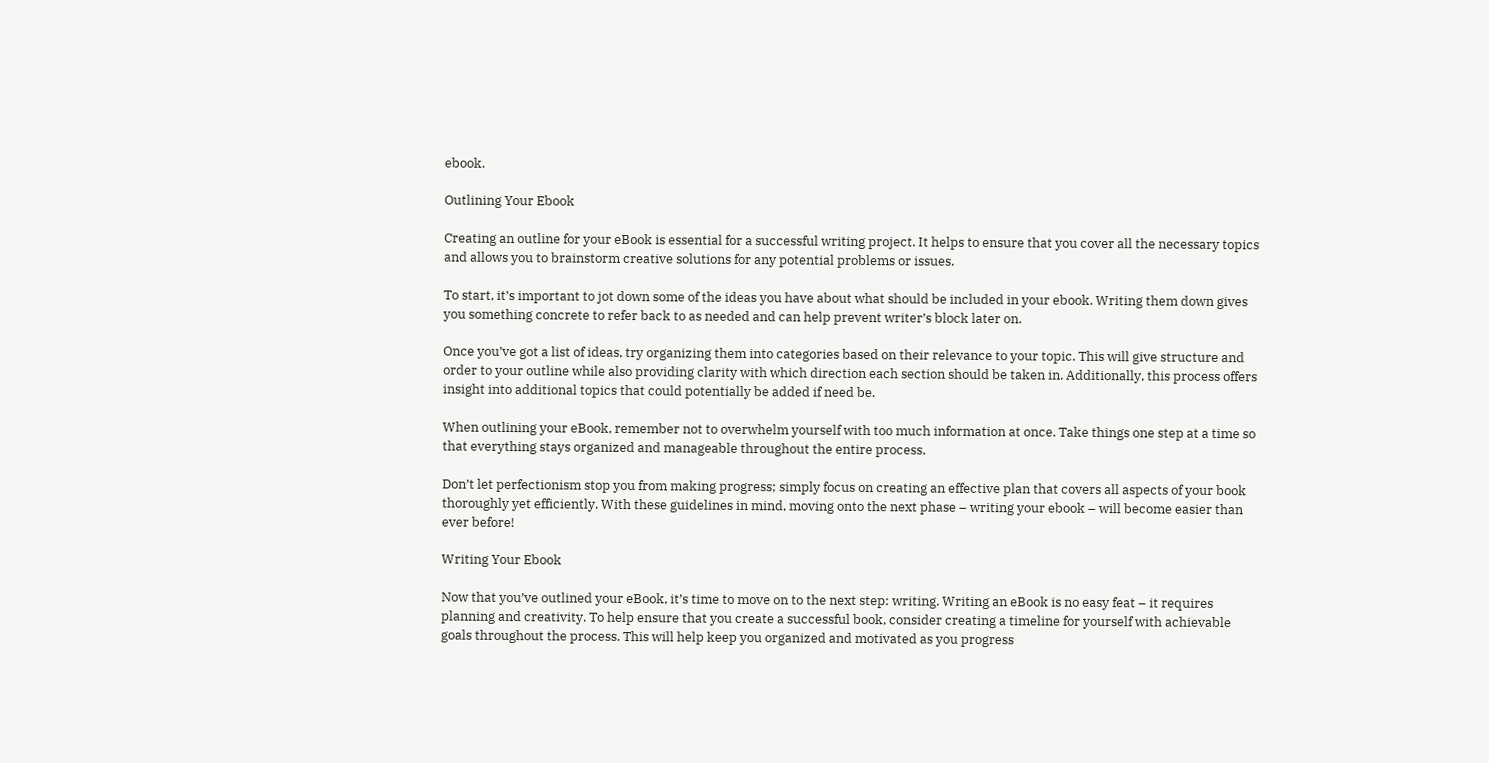ebook.

Outlining Your Ebook

Creating an outline for your eBook is essential for a successful writing project. It helps to ensure that you cover all the necessary topics and allows you to brainstorm creative solutions for any potential problems or issues.

To start, it’s important to jot down some of the ideas you have about what should be included in your ebook. Writing them down gives you something concrete to refer back to as needed and can help prevent writer’s block later on.

Once you’ve got a list of ideas, try organizing them into categories based on their relevance to your topic. This will give structure and order to your outline while also providing clarity with which direction each section should be taken in. Additionally, this process offers insight into additional topics that could potentially be added if need be.

When outlining your eBook, remember not to overwhelm yourself with too much information at once. Take things one step at a time so that everything stays organized and manageable throughout the entire process.

Don’t let perfectionism stop you from making progress; simply focus on creating an effective plan that covers all aspects of your book thoroughly yet efficiently. With these guidelines in mind, moving onto the next phase – writing your ebook – will become easier than ever before!

Writing Your Ebook

Now that you’ve outlined your eBook, it’s time to move on to the next step: writing. Writing an eBook is no easy feat – it requires planning and creativity. To help ensure that you create a successful book, consider creating a timeline for yourself with achievable goals throughout the process. This will help keep you organized and motivated as you progress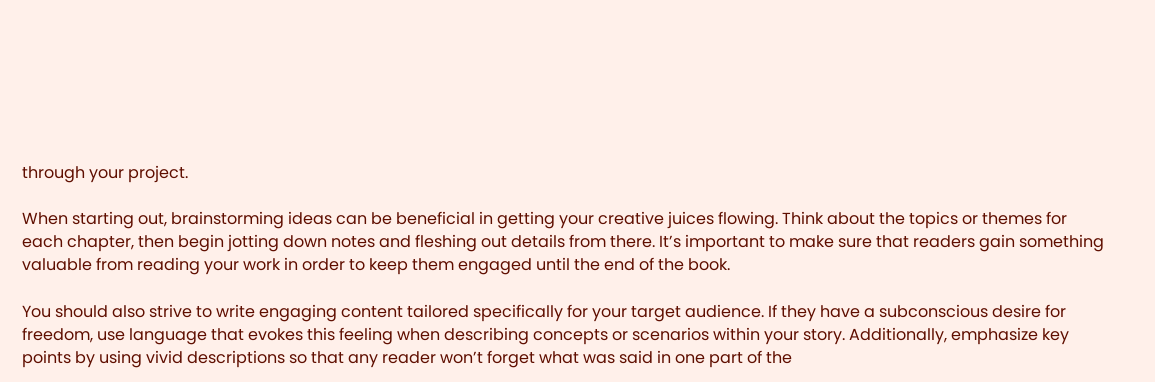through your project.

When starting out, brainstorming ideas can be beneficial in getting your creative juices flowing. Think about the topics or themes for each chapter, then begin jotting down notes and fleshing out details from there. It’s important to make sure that readers gain something valuable from reading your work in order to keep them engaged until the end of the book.

You should also strive to write engaging content tailored specifically for your target audience. If they have a subconscious desire for freedom, use language that evokes this feeling when describing concepts or scenarios within your story. Additionally, emphasize key points by using vivid descriptions so that any reader won’t forget what was said in one part of the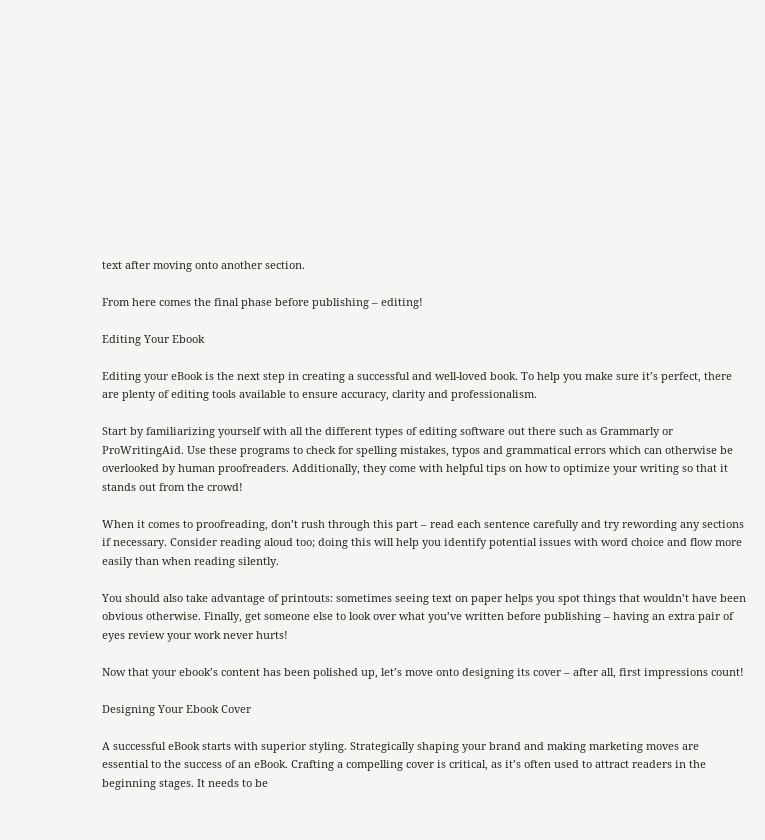text after moving onto another section.

From here comes the final phase before publishing – editing!

Editing Your Ebook

Editing your eBook is the next step in creating a successful and well-loved book. To help you make sure it’s perfect, there are plenty of editing tools available to ensure accuracy, clarity and professionalism.

Start by familiarizing yourself with all the different types of editing software out there such as Grammarly or ProWritingAid. Use these programs to check for spelling mistakes, typos and grammatical errors which can otherwise be overlooked by human proofreaders. Additionally, they come with helpful tips on how to optimize your writing so that it stands out from the crowd!

When it comes to proofreading, don’t rush through this part – read each sentence carefully and try rewording any sections if necessary. Consider reading aloud too; doing this will help you identify potential issues with word choice and flow more easily than when reading silently.

You should also take advantage of printouts: sometimes seeing text on paper helps you spot things that wouldn’t have been obvious otherwise. Finally, get someone else to look over what you’ve written before publishing – having an extra pair of eyes review your work never hurts!

Now that your ebook’s content has been polished up, let’s move onto designing its cover – after all, first impressions count!

Designing Your Ebook Cover

A successful eBook starts with superior styling. Strategically shaping your brand and making marketing moves are essential to the success of an eBook. Crafting a compelling cover is critical, as it’s often used to attract readers in the beginning stages. It needs to be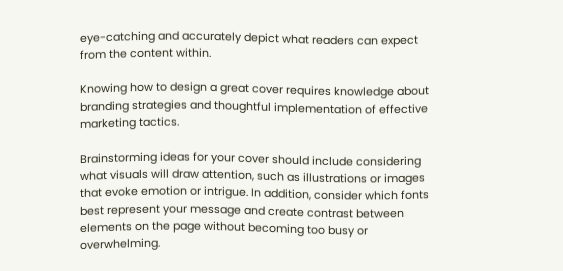eye-catching and accurately depict what readers can expect from the content within.

Knowing how to design a great cover requires knowledge about branding strategies and thoughtful implementation of effective marketing tactics.

Brainstorming ideas for your cover should include considering what visuals will draw attention, such as illustrations or images that evoke emotion or intrigue. In addition, consider which fonts best represent your message and create contrast between elements on the page without becoming too busy or overwhelming.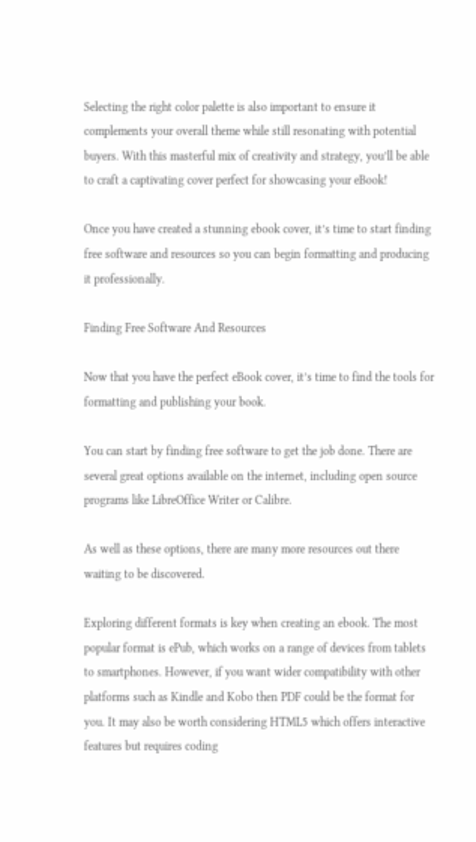Selecting the right color palette is also important to ensure it complements your overall theme while still resonating with potential buyers. With this masterful mix of creativity and strategy, you’ll be able to craft a captivating cover perfect for showcasing your eBook!

Once you have created a stunning ebook cover, it’s time to start finding free software and resources so you can begin formatting and producing it professionally.

Finding Free Software And Resources

Now that you have the perfect eBook cover, it’s time to find the tools for formatting and publishing your book.

You can start by finding free software to get the job done. There are several great options available on the internet, including open source programs like LibreOffice Writer or Calibre.

As well as these options, there are many more resources out there waiting to be discovered.

Exploring different formats is key when creating an ebook. The most popular format is ePub, which works on a range of devices from tablets to smartphones. However, if you want wider compatibility with other platforms such as Kindle and Kobo then PDF could be the format for you. It may also be worth considering HTML5 which offers interactive features but requires coding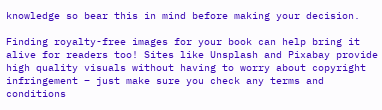knowledge so bear this in mind before making your decision.

Finding royalty-free images for your book can help bring it alive for readers too! Sites like Unsplash and Pixabay provide high quality visuals without having to worry about copyright infringement – just make sure you check any terms and conditions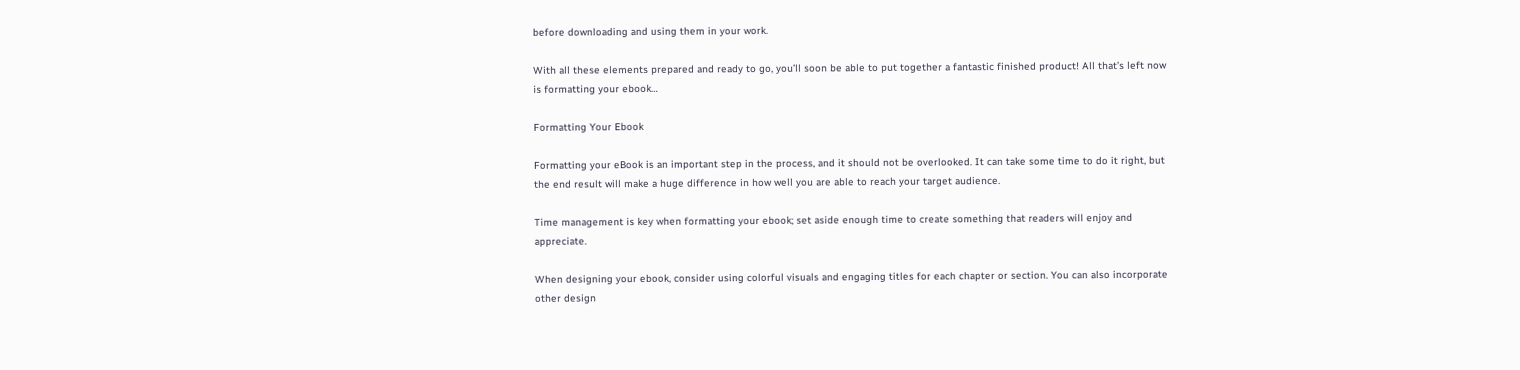before downloading and using them in your work.

With all these elements prepared and ready to go, you’ll soon be able to put together a fantastic finished product! All that’s left now is formatting your ebook…

Formatting Your Ebook

Formatting your eBook is an important step in the process, and it should not be overlooked. It can take some time to do it right, but the end result will make a huge difference in how well you are able to reach your target audience.

Time management is key when formatting your ebook; set aside enough time to create something that readers will enjoy and appreciate.

When designing your ebook, consider using colorful visuals and engaging titles for each chapter or section. You can also incorporate other design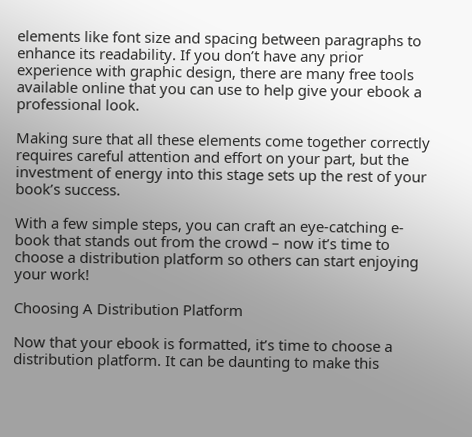elements like font size and spacing between paragraphs to enhance its readability. If you don’t have any prior experience with graphic design, there are many free tools available online that you can use to help give your ebook a professional look.

Making sure that all these elements come together correctly requires careful attention and effort on your part, but the investment of energy into this stage sets up the rest of your book’s success.

With a few simple steps, you can craft an eye-catching e-book that stands out from the crowd – now it’s time to choose a distribution platform so others can start enjoying your work!

Choosing A Distribution Platform

Now that your ebook is formatted, it’s time to choose a distribution platform. It can be daunting to make this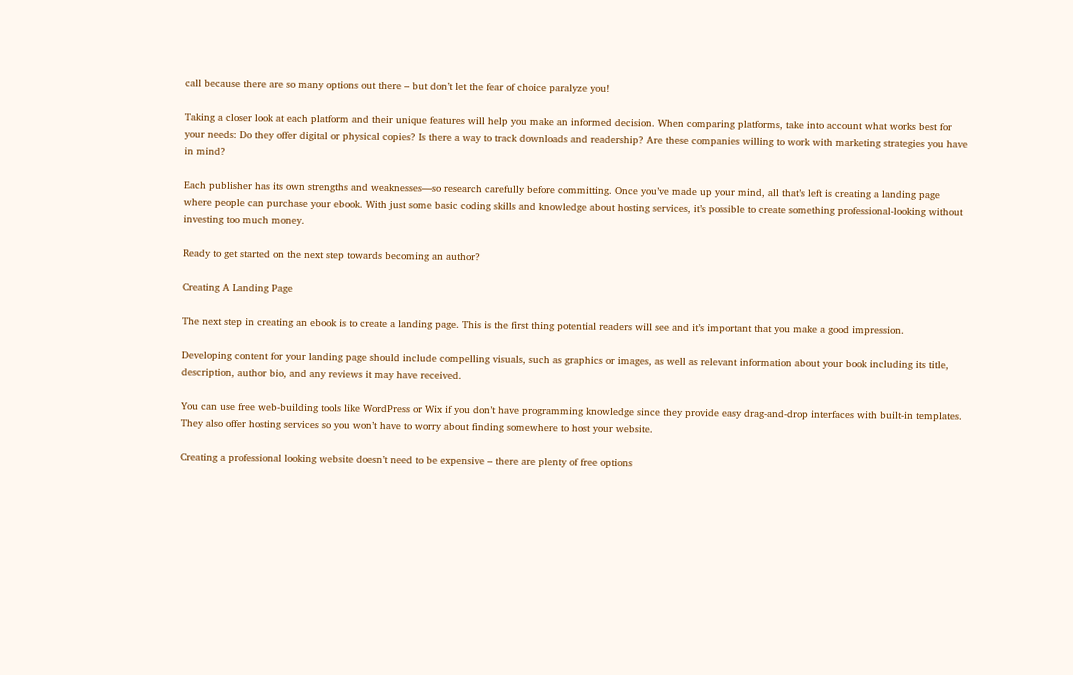call because there are so many options out there – but don’t let the fear of choice paralyze you!

Taking a closer look at each platform and their unique features will help you make an informed decision. When comparing platforms, take into account what works best for your needs: Do they offer digital or physical copies? Is there a way to track downloads and readership? Are these companies willing to work with marketing strategies you have in mind?

Each publisher has its own strengths and weaknesses—so research carefully before committing. Once you’ve made up your mind, all that’s left is creating a landing page where people can purchase your ebook. With just some basic coding skills and knowledge about hosting services, it’s possible to create something professional-looking without investing too much money.

Ready to get started on the next step towards becoming an author?

Creating A Landing Page

The next step in creating an ebook is to create a landing page. This is the first thing potential readers will see and it’s important that you make a good impression.

Developing content for your landing page should include compelling visuals, such as graphics or images, as well as relevant information about your book including its title, description, author bio, and any reviews it may have received.

You can use free web-building tools like WordPress or Wix if you don’t have programming knowledge since they provide easy drag-and-drop interfaces with built-in templates. They also offer hosting services so you won’t have to worry about finding somewhere to host your website.

Creating a professional looking website doesn’t need to be expensive – there are plenty of free options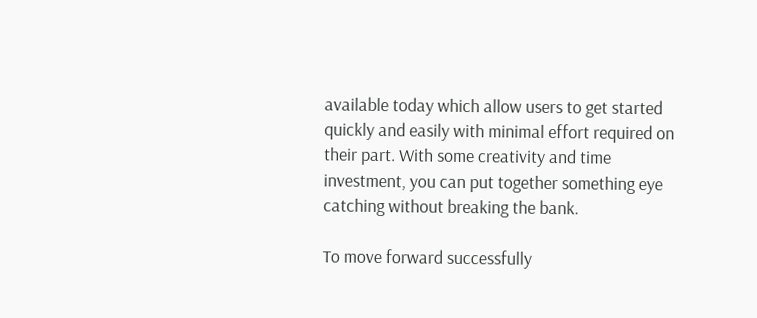available today which allow users to get started quickly and easily with minimal effort required on their part. With some creativity and time investment, you can put together something eye catching without breaking the bank.

To move forward successfully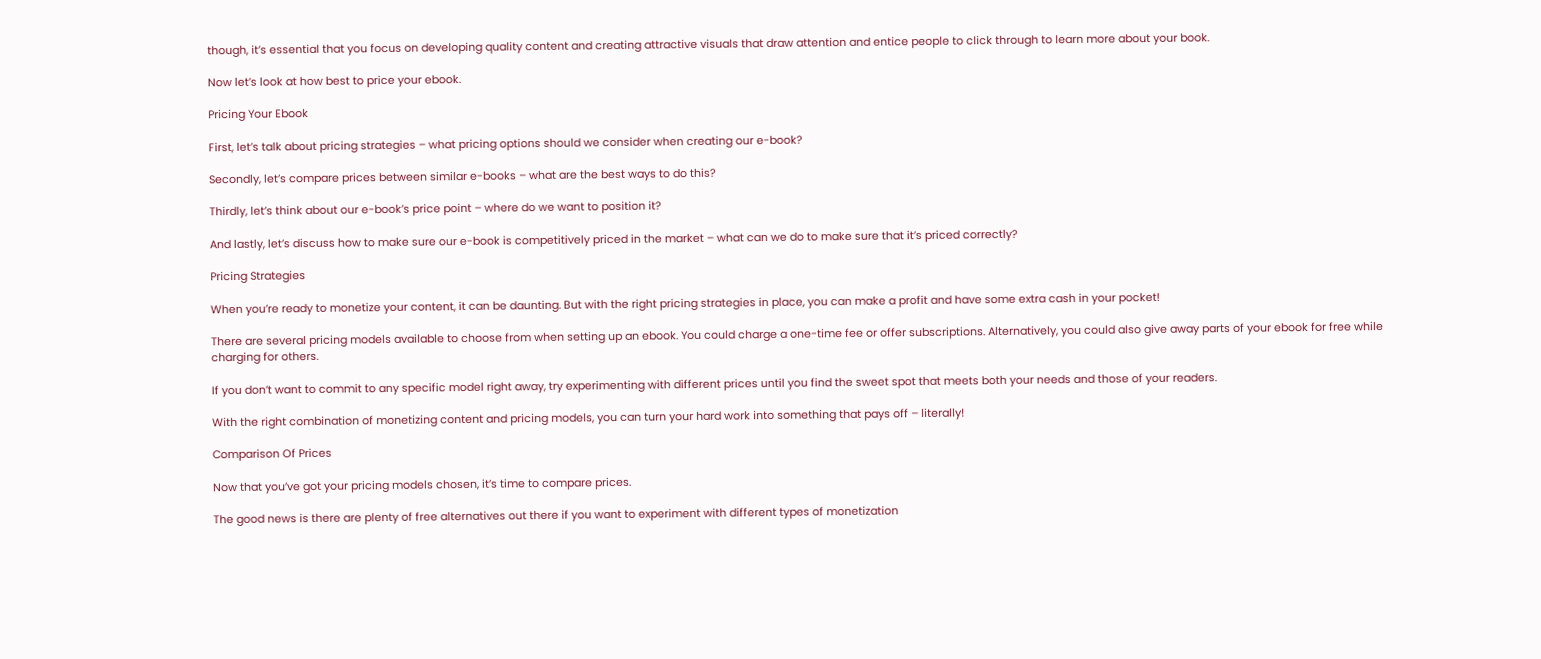though, it’s essential that you focus on developing quality content and creating attractive visuals that draw attention and entice people to click through to learn more about your book.

Now let’s look at how best to price your ebook.

Pricing Your Ebook

First, let’s talk about pricing strategies – what pricing options should we consider when creating our e-book?

Secondly, let’s compare prices between similar e-books – what are the best ways to do this?

Thirdly, let’s think about our e-book’s price point – where do we want to position it?

And lastly, let’s discuss how to make sure our e-book is competitively priced in the market – what can we do to make sure that it’s priced correctly?

Pricing Strategies

When you’re ready to monetize your content, it can be daunting. But with the right pricing strategies in place, you can make a profit and have some extra cash in your pocket!

There are several pricing models available to choose from when setting up an ebook. You could charge a one-time fee or offer subscriptions. Alternatively, you could also give away parts of your ebook for free while charging for others.

If you don’t want to commit to any specific model right away, try experimenting with different prices until you find the sweet spot that meets both your needs and those of your readers.

With the right combination of monetizing content and pricing models, you can turn your hard work into something that pays off – literally!

Comparison Of Prices

Now that you’ve got your pricing models chosen, it’s time to compare prices.

The good news is there are plenty of free alternatives out there if you want to experiment with different types of monetization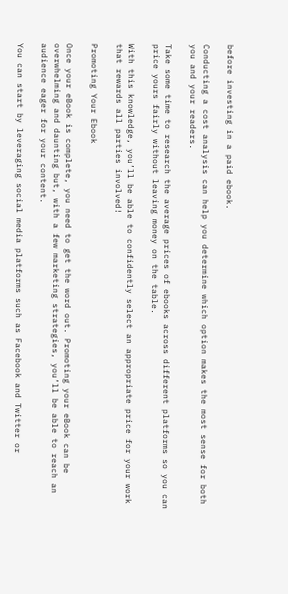before investing in a paid ebook.

Conducting a cost analysis can help you determine which option makes the most sense for both you and your readers.

Take some time to research the average prices of ebooks across different platforms so you can price yours fairly without leaving money on the table.

With this knowledge, you’ll be able to confidently select an appropriate price for your work that rewards all parties involved!

Promoting Your Ebook

Once your eBook is complete, you need to get the word out. Promoting your eBook can be overwhelming and daunting but, with a few marketing strategies, you’ll be able to reach an audience eager for your content.

You can start by leveraging social media platforms such as Facebook and Twitter or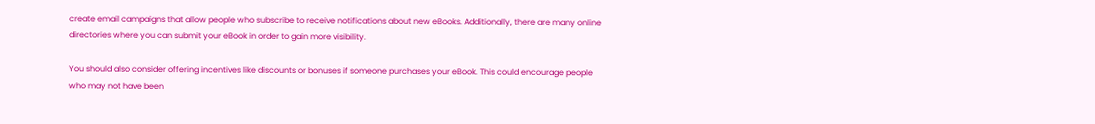create email campaigns that allow people who subscribe to receive notifications about new eBooks. Additionally, there are many online directories where you can submit your eBook in order to gain more visibility.

You should also consider offering incentives like discounts or bonuses if someone purchases your eBook. This could encourage people who may not have been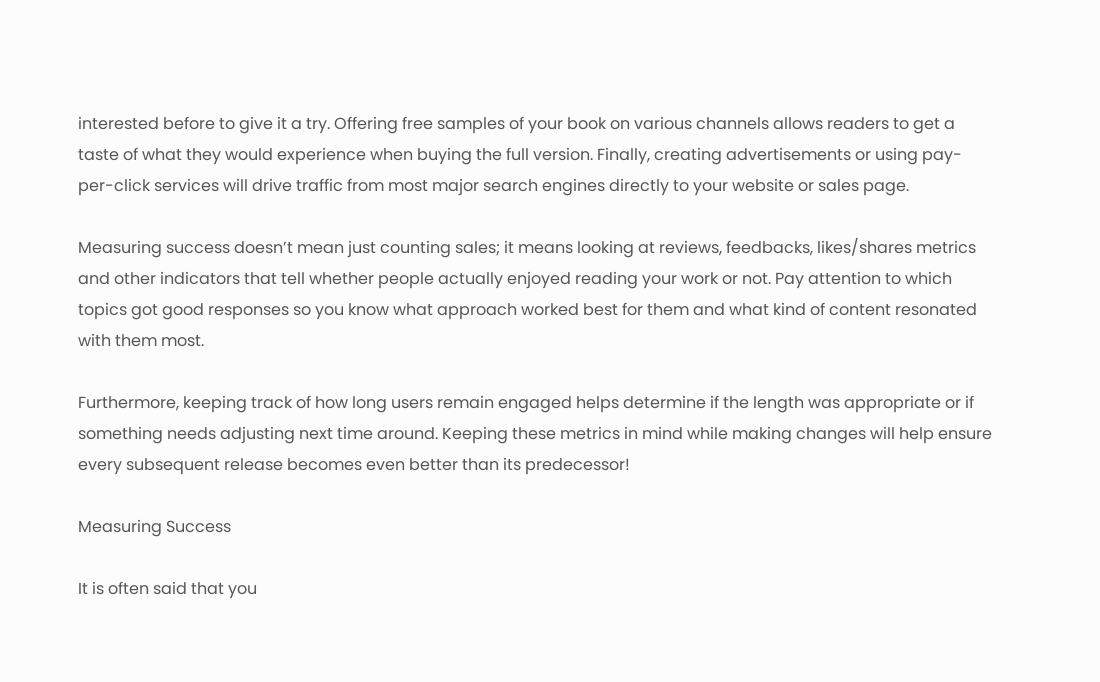interested before to give it a try. Offering free samples of your book on various channels allows readers to get a taste of what they would experience when buying the full version. Finally, creating advertisements or using pay-per-click services will drive traffic from most major search engines directly to your website or sales page.

Measuring success doesn’t mean just counting sales; it means looking at reviews, feedbacks, likes/shares metrics and other indicators that tell whether people actually enjoyed reading your work or not. Pay attention to which topics got good responses so you know what approach worked best for them and what kind of content resonated with them most.

Furthermore, keeping track of how long users remain engaged helps determine if the length was appropriate or if something needs adjusting next time around. Keeping these metrics in mind while making changes will help ensure every subsequent release becomes even better than its predecessor!

Measuring Success

It is often said that you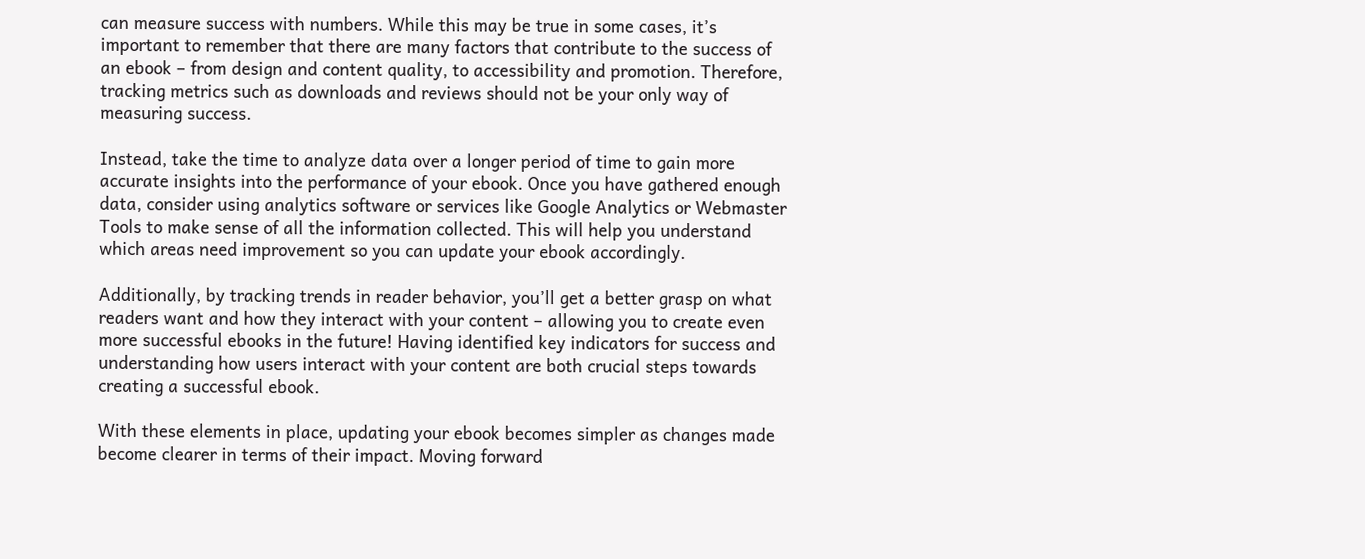can measure success with numbers. While this may be true in some cases, it’s important to remember that there are many factors that contribute to the success of an ebook – from design and content quality, to accessibility and promotion. Therefore, tracking metrics such as downloads and reviews should not be your only way of measuring success.

Instead, take the time to analyze data over a longer period of time to gain more accurate insights into the performance of your ebook. Once you have gathered enough data, consider using analytics software or services like Google Analytics or Webmaster Tools to make sense of all the information collected. This will help you understand which areas need improvement so you can update your ebook accordingly.

Additionally, by tracking trends in reader behavior, you’ll get a better grasp on what readers want and how they interact with your content – allowing you to create even more successful ebooks in the future! Having identified key indicators for success and understanding how users interact with your content are both crucial steps towards creating a successful ebook.

With these elements in place, updating your ebook becomes simpler as changes made become clearer in terms of their impact. Moving forward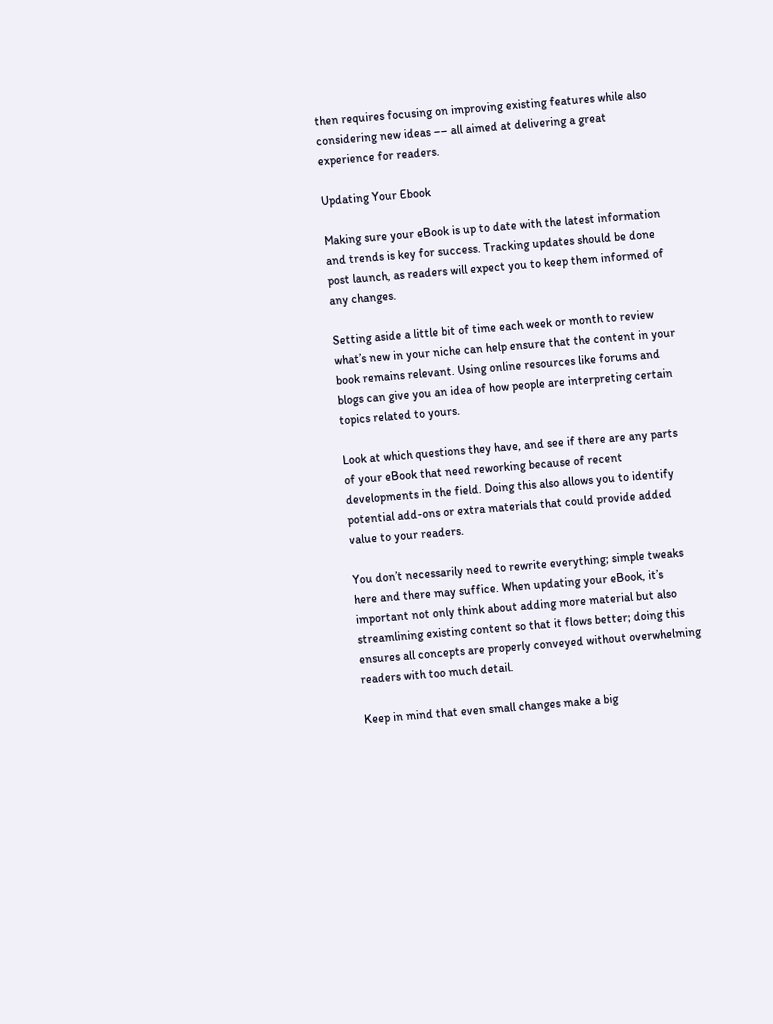then requires focusing on improving existing features while also considering new ideas –– all aimed at delivering a great experience for readers.

Updating Your Ebook

Making sure your eBook is up to date with the latest information and trends is key for success. Tracking updates should be done post launch, as readers will expect you to keep them informed of any changes.

Setting aside a little bit of time each week or month to review what’s new in your niche can help ensure that the content in your book remains relevant. Using online resources like forums and blogs can give you an idea of how people are interpreting certain topics related to yours.

Look at which questions they have, and see if there are any parts of your eBook that need reworking because of recent developments in the field. Doing this also allows you to identify potential add-ons or extra materials that could provide added value to your readers.

You don’t necessarily need to rewrite everything; simple tweaks here and there may suffice. When updating your eBook, it’s important not only think about adding more material but also streamlining existing content so that it flows better; doing this ensures all concepts are properly conveyed without overwhelming readers with too much detail.

Keep in mind that even small changes make a big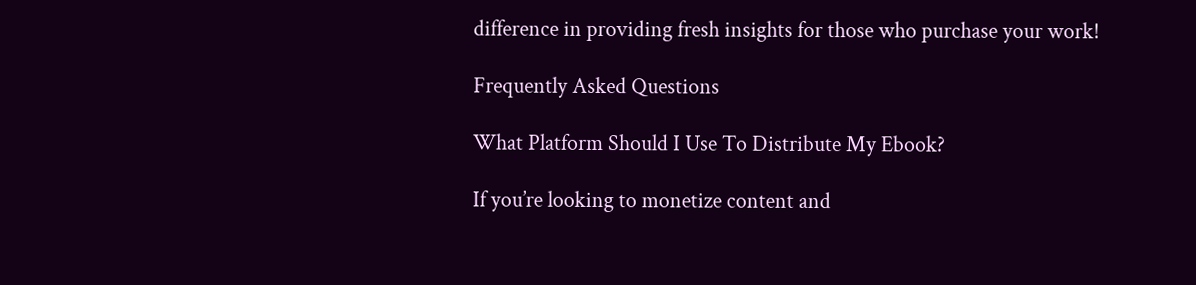difference in providing fresh insights for those who purchase your work!

Frequently Asked Questions

What Platform Should I Use To Distribute My Ebook?

If you’re looking to monetize content and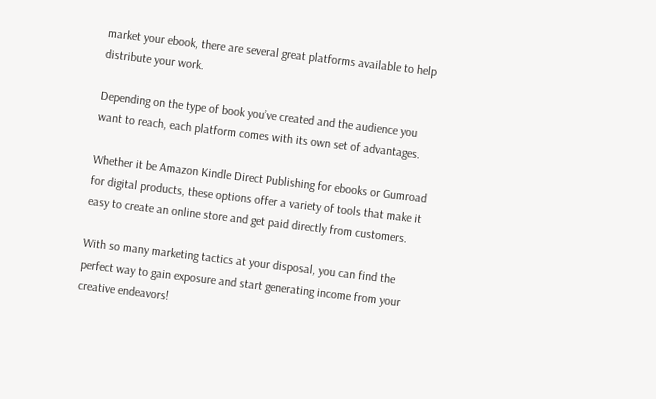market your ebook, there are several great platforms available to help distribute your work.

Depending on the type of book you’ve created and the audience you want to reach, each platform comes with its own set of advantages.

Whether it be Amazon Kindle Direct Publishing for ebooks or Gumroad for digital products, these options offer a variety of tools that make it easy to create an online store and get paid directly from customers.

With so many marketing tactics at your disposal, you can find the perfect way to gain exposure and start generating income from your creative endeavors!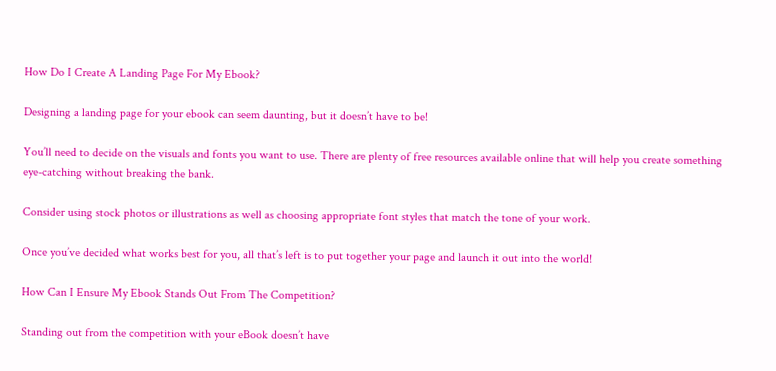How Do I Create A Landing Page For My Ebook?

Designing a landing page for your ebook can seem daunting, but it doesn’t have to be!

You’ll need to decide on the visuals and fonts you want to use. There are plenty of free resources available online that will help you create something eye-catching without breaking the bank.

Consider using stock photos or illustrations as well as choosing appropriate font styles that match the tone of your work.

Once you’ve decided what works best for you, all that’s left is to put together your page and launch it out into the world!

How Can I Ensure My Ebook Stands Out From The Competition?

Standing out from the competition with your eBook doesn’t have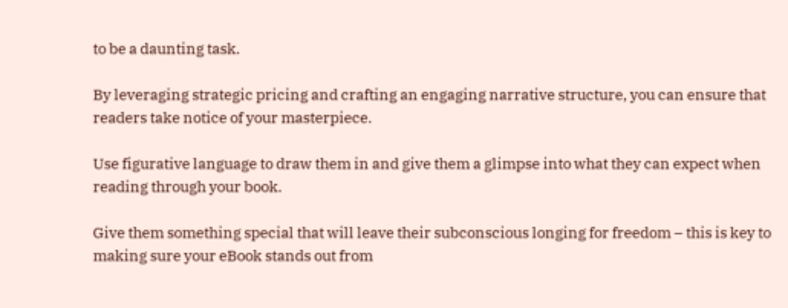to be a daunting task.

By leveraging strategic pricing and crafting an engaging narrative structure, you can ensure that readers take notice of your masterpiece.

Use figurative language to draw them in and give them a glimpse into what they can expect when reading through your book.

Give them something special that will leave their subconscious longing for freedom – this is key to making sure your eBook stands out from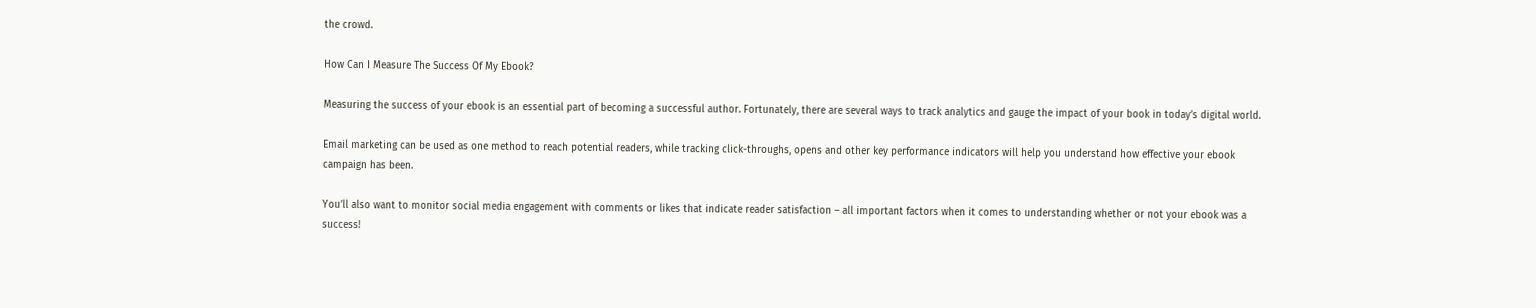the crowd.

How Can I Measure The Success Of My Ebook?

Measuring the success of your ebook is an essential part of becoming a successful author. Fortunately, there are several ways to track analytics and gauge the impact of your book in today’s digital world.

Email marketing can be used as one method to reach potential readers, while tracking click-throughs, opens and other key performance indicators will help you understand how effective your ebook campaign has been.

You’ll also want to monitor social media engagement with comments or likes that indicate reader satisfaction – all important factors when it comes to understanding whether or not your ebook was a success!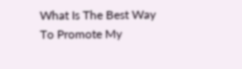What Is The Best Way To Promote My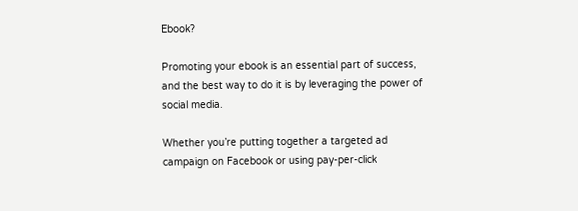Ebook?

Promoting your ebook is an essential part of success, and the best way to do it is by leveraging the power of social media.

Whether you’re putting together a targeted ad campaign on Facebook or using pay-per-click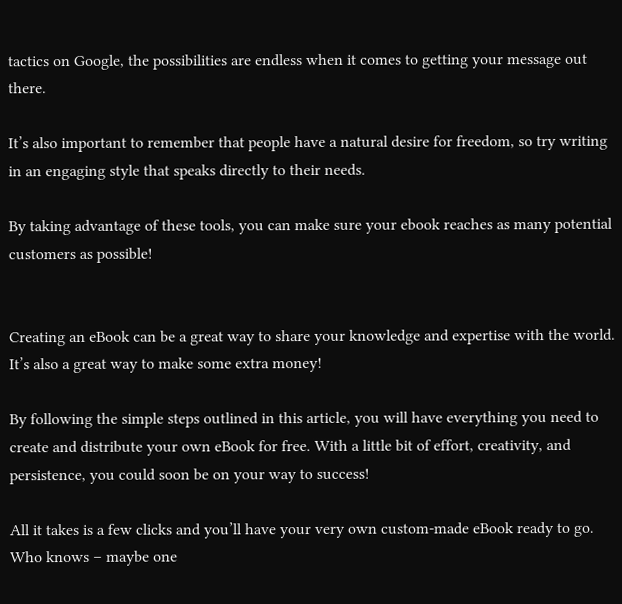tactics on Google, the possibilities are endless when it comes to getting your message out there.

It’s also important to remember that people have a natural desire for freedom, so try writing in an engaging style that speaks directly to their needs.

By taking advantage of these tools, you can make sure your ebook reaches as many potential customers as possible!


Creating an eBook can be a great way to share your knowledge and expertise with the world. It’s also a great way to make some extra money!

By following the simple steps outlined in this article, you will have everything you need to create and distribute your own eBook for free. With a little bit of effort, creativity, and persistence, you could soon be on your way to success!

All it takes is a few clicks and you’ll have your very own custom-made eBook ready to go. Who knows – maybe one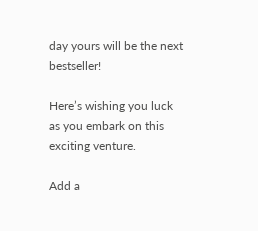day yours will be the next bestseller!

Here’s wishing you luck as you embark on this exciting venture.

Add a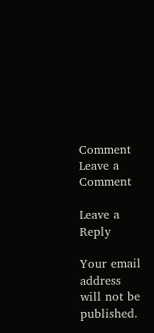Comment
Leave a Comment

Leave a Reply

Your email address will not be published.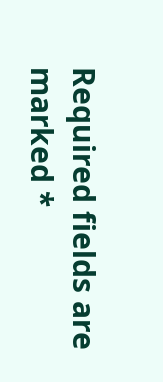Required fields are marked *